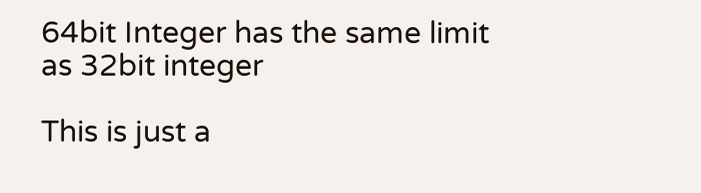64bit Integer has the same limit as 32bit integer

This is just a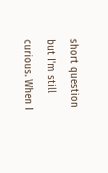short question but I'm still curious. When I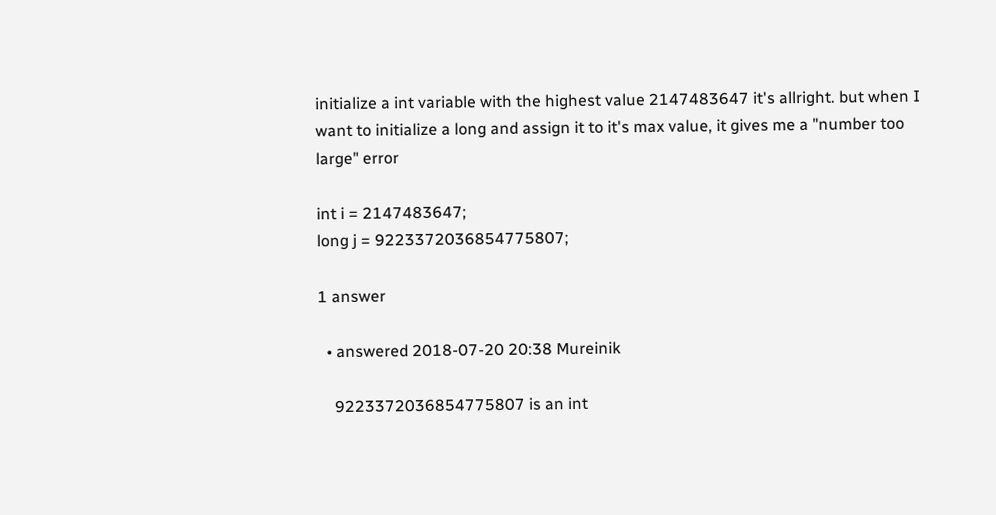initialize a int variable with the highest value 2147483647 it's allright. but when I want to initialize a long and assign it to it's max value, it gives me a "number too large" error

int i = 2147483647;
long j = 9223372036854775807;

1 answer

  • answered 2018-07-20 20:38 Mureinik

    9223372036854775807 is an int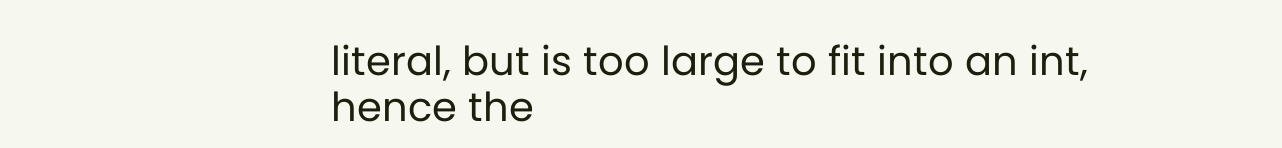literal, but is too large to fit into an int, hence the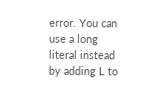error. You can use a long literal instead by adding L to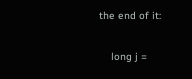the end of it:

    long j =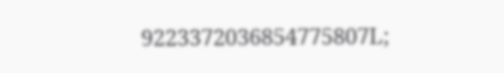9223372036854775807L;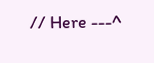// Here ---^